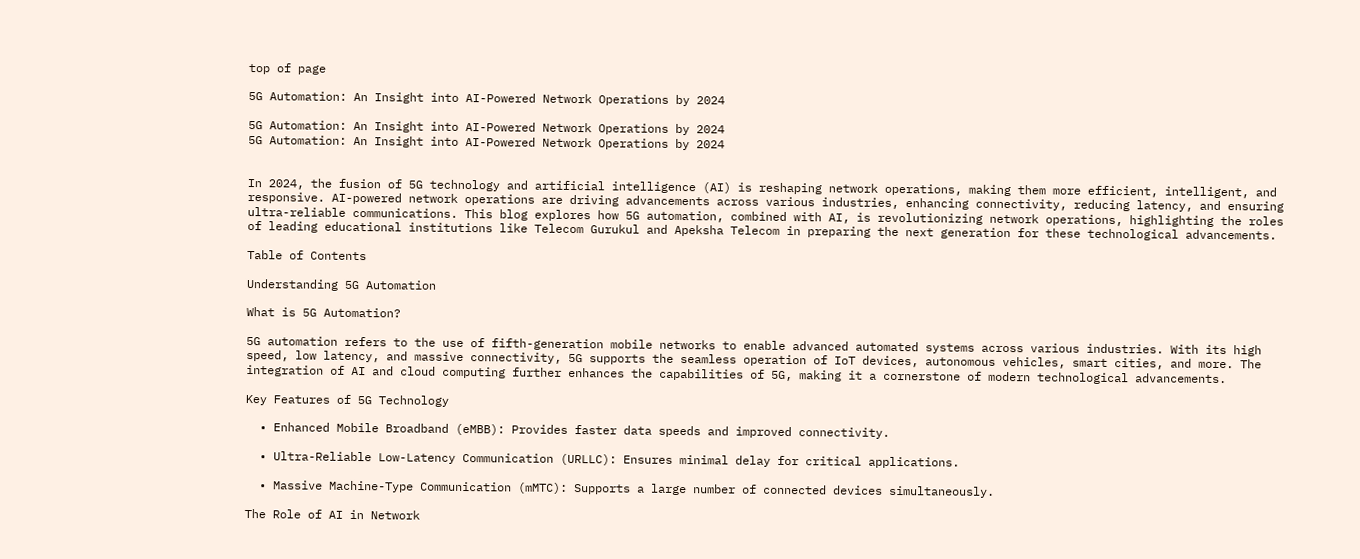top of page

5G Automation: An Insight into AI-Powered Network Operations by 2024

5G Automation: An Insight into AI-Powered Network Operations by 2024
5G Automation: An Insight into AI-Powered Network Operations by 2024


In 2024, the fusion of 5G technology and artificial intelligence (AI) is reshaping network operations, making them more efficient, intelligent, and responsive. AI-powered network operations are driving advancements across various industries, enhancing connectivity, reducing latency, and ensuring ultra-reliable communications. This blog explores how 5G automation, combined with AI, is revolutionizing network operations, highlighting the roles of leading educational institutions like Telecom Gurukul and Apeksha Telecom in preparing the next generation for these technological advancements.

Table of Contents

Understanding 5G Automation

What is 5G Automation?

5G automation refers to the use of fifth-generation mobile networks to enable advanced automated systems across various industries. With its high speed, low latency, and massive connectivity, 5G supports the seamless operation of IoT devices, autonomous vehicles, smart cities, and more. The integration of AI and cloud computing further enhances the capabilities of 5G, making it a cornerstone of modern technological advancements.

Key Features of 5G Technology

  • Enhanced Mobile Broadband (eMBB): Provides faster data speeds and improved connectivity.

  • Ultra-Reliable Low-Latency Communication (URLLC): Ensures minimal delay for critical applications.

  • Massive Machine-Type Communication (mMTC): Supports a large number of connected devices simultaneously.

The Role of AI in Network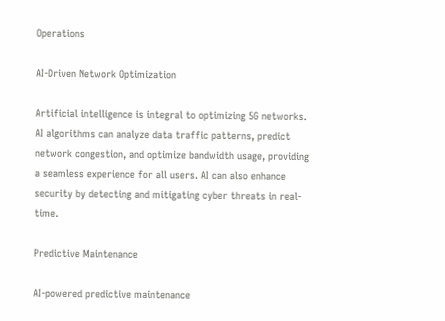Operations

AI-Driven Network Optimization

Artificial intelligence is integral to optimizing 5G networks. AI algorithms can analyze data traffic patterns, predict network congestion, and optimize bandwidth usage, providing a seamless experience for all users. AI can also enhance security by detecting and mitigating cyber threats in real-time.

Predictive Maintenance

AI-powered predictive maintenance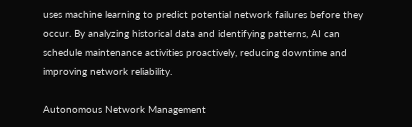uses machine learning to predict potential network failures before they occur. By analyzing historical data and identifying patterns, AI can schedule maintenance activities proactively, reducing downtime and improving network reliability.

Autonomous Network Management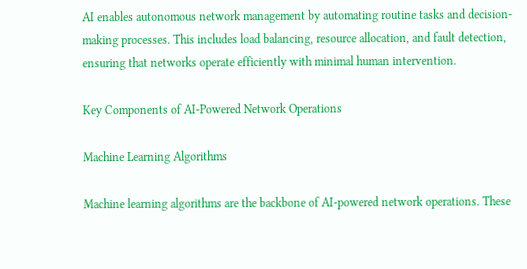AI enables autonomous network management by automating routine tasks and decision-making processes. This includes load balancing, resource allocation, and fault detection, ensuring that networks operate efficiently with minimal human intervention.

Key Components of AI-Powered Network Operations

Machine Learning Algorithms

Machine learning algorithms are the backbone of AI-powered network operations. These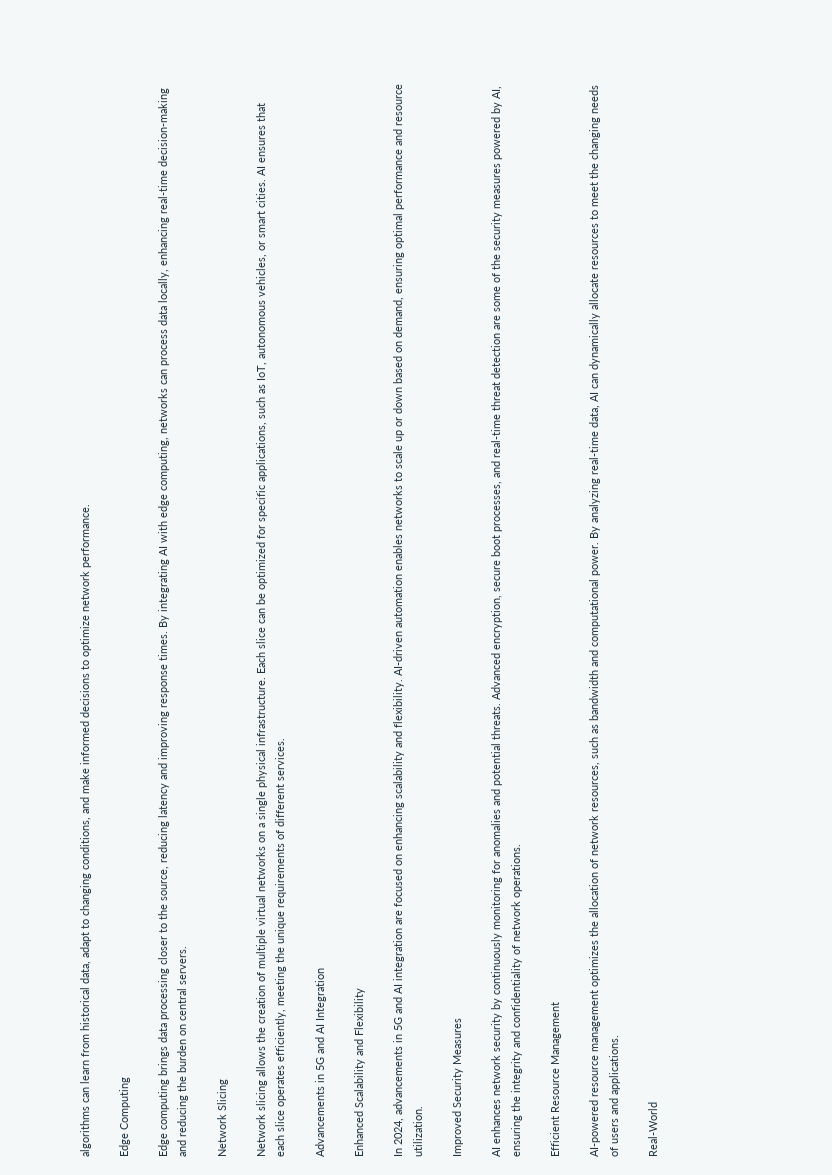algorithms can learn from historical data, adapt to changing conditions, and make informed decisions to optimize network performance.

Edge Computing

Edge computing brings data processing closer to the source, reducing latency and improving response times. By integrating AI with edge computing, networks can process data locally, enhancing real-time decision-making and reducing the burden on central servers.

Network Slicing

Network slicing allows the creation of multiple virtual networks on a single physical infrastructure. Each slice can be optimized for specific applications, such as IoT, autonomous vehicles, or smart cities. AI ensures that each slice operates efficiently, meeting the unique requirements of different services.

Advancements in 5G and AI Integration

Enhanced Scalability and Flexibility

In 2024, advancements in 5G and AI integration are focused on enhancing scalability and flexibility. AI-driven automation enables networks to scale up or down based on demand, ensuring optimal performance and resource utilization.

Improved Security Measures

AI enhances network security by continuously monitoring for anomalies and potential threats. Advanced encryption, secure boot processes, and real-time threat detection are some of the security measures powered by AI, ensuring the integrity and confidentiality of network operations.

Efficient Resource Management

AI-powered resource management optimizes the allocation of network resources, such as bandwidth and computational power. By analyzing real-time data, AI can dynamically allocate resources to meet the changing needs of users and applications.

Real-World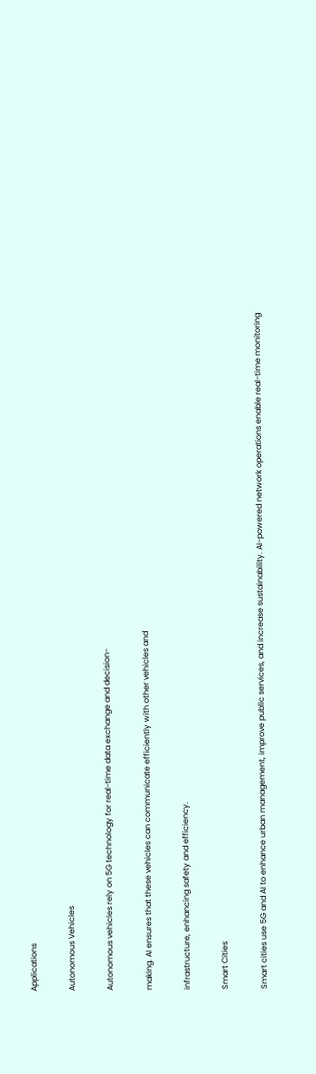Applications

Autonomous Vehicles

Autonomous vehicles rely on 5G technology for real-time data exchange and decision-

making. AI ensures that these vehicles can communicate efficiently with other vehicles and

infrastructure, enhancing safety and efficiency.

Smart Cities

Smart cities use 5G and AI to enhance urban management, improve public services, and increase sustainability. AI-powered network operations enable real-time monitoring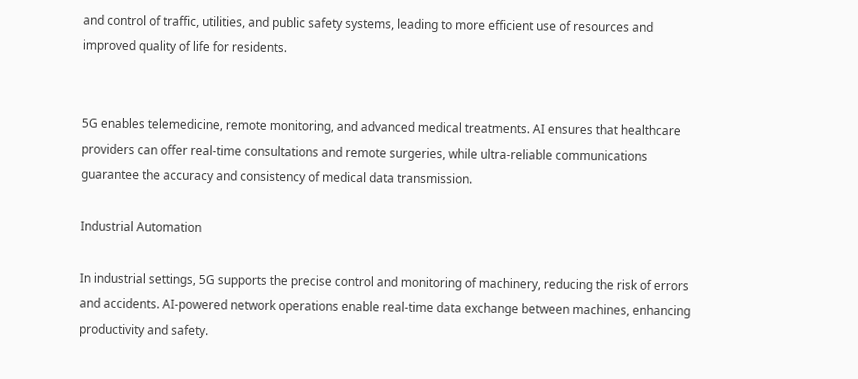and control of traffic, utilities, and public safety systems, leading to more efficient use of resources and improved quality of life for residents.


5G enables telemedicine, remote monitoring, and advanced medical treatments. AI ensures that healthcare providers can offer real-time consultations and remote surgeries, while ultra-reliable communications guarantee the accuracy and consistency of medical data transmission.

Industrial Automation

In industrial settings, 5G supports the precise control and monitoring of machinery, reducing the risk of errors and accidents. AI-powered network operations enable real-time data exchange between machines, enhancing productivity and safety.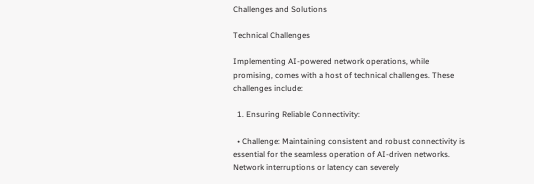Challenges and Solutions

Technical Challenges

Implementing AI-powered network operations, while promising, comes with a host of technical challenges. These challenges include:

  1. Ensuring Reliable Connectivity:

  • Challenge: Maintaining consistent and robust connectivity is essential for the seamless operation of AI-driven networks. Network interruptions or latency can severely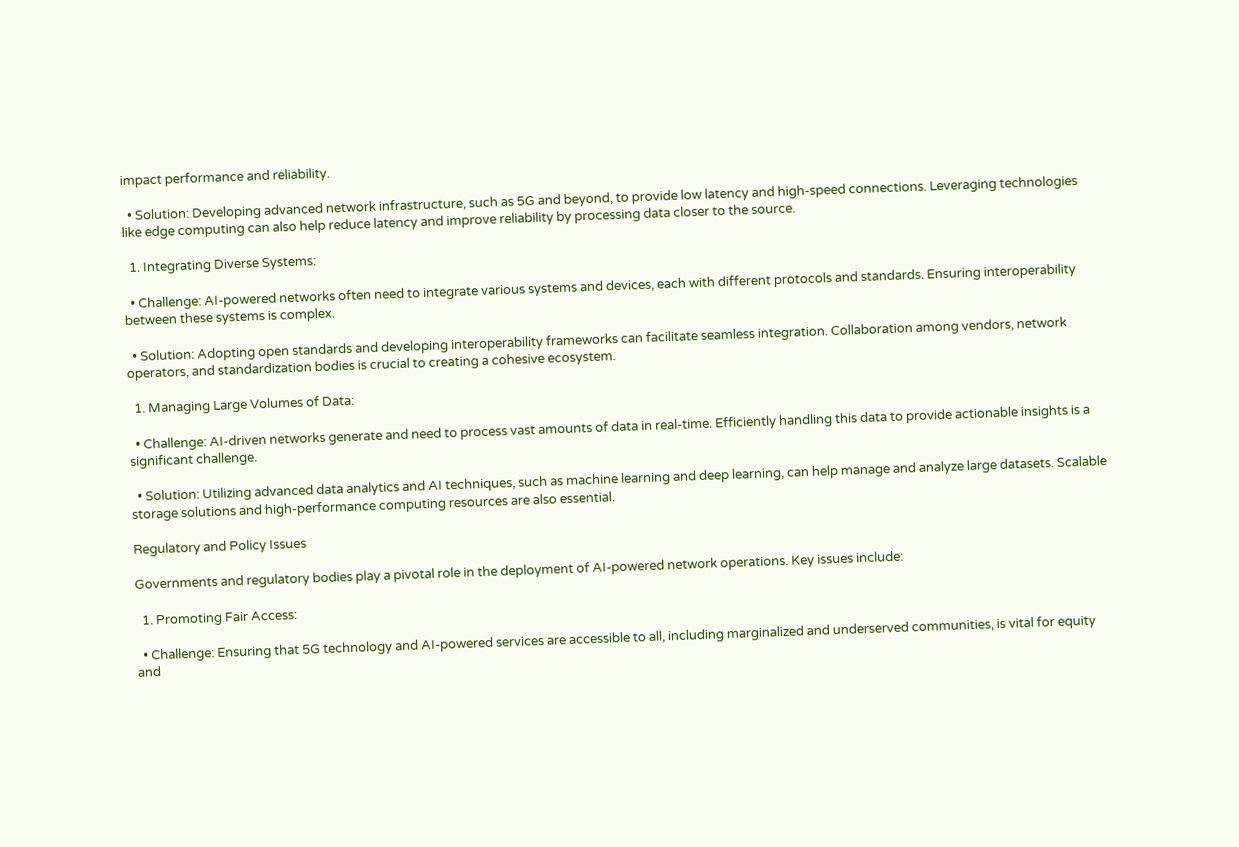impact performance and reliability.

  • Solution: Developing advanced network infrastructure, such as 5G and beyond, to provide low latency and high-speed connections. Leveraging technologies like edge computing can also help reduce latency and improve reliability by processing data closer to the source.

  1. Integrating Diverse Systems:

  • Challenge: AI-powered networks often need to integrate various systems and devices, each with different protocols and standards. Ensuring interoperability between these systems is complex.

  • Solution: Adopting open standards and developing interoperability frameworks can facilitate seamless integration. Collaboration among vendors, network operators, and standardization bodies is crucial to creating a cohesive ecosystem.

  1. Managing Large Volumes of Data:

  • Challenge: AI-driven networks generate and need to process vast amounts of data in real-time. Efficiently handling this data to provide actionable insights is a significant challenge.

  • Solution: Utilizing advanced data analytics and AI techniques, such as machine learning and deep learning, can help manage and analyze large datasets. Scalable storage solutions and high-performance computing resources are also essential.

Regulatory and Policy Issues

Governments and regulatory bodies play a pivotal role in the deployment of AI-powered network operations. Key issues include:

  1. Promoting Fair Access:

  • Challenge: Ensuring that 5G technology and AI-powered services are accessible to all, including marginalized and underserved communities, is vital for equity and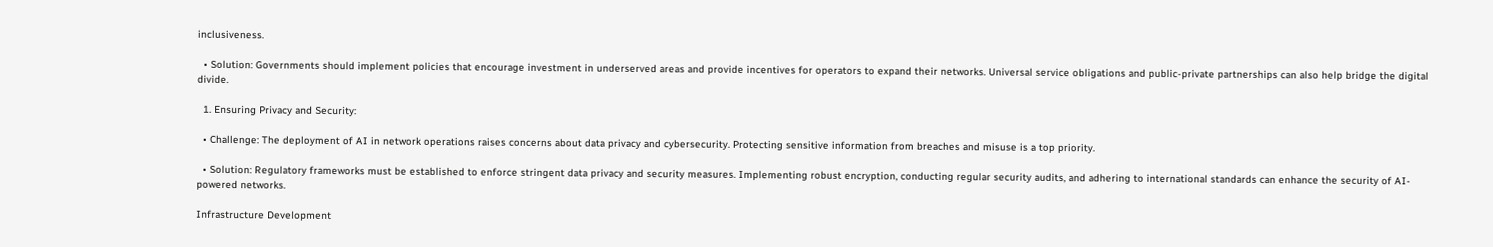inclusiveness.

  • Solution: Governments should implement policies that encourage investment in underserved areas and provide incentives for operators to expand their networks. Universal service obligations and public-private partnerships can also help bridge the digital divide.

  1. Ensuring Privacy and Security:

  • Challenge: The deployment of AI in network operations raises concerns about data privacy and cybersecurity. Protecting sensitive information from breaches and misuse is a top priority.

  • Solution: Regulatory frameworks must be established to enforce stringent data privacy and security measures. Implementing robust encryption, conducting regular security audits, and adhering to international standards can enhance the security of AI-powered networks.

Infrastructure Development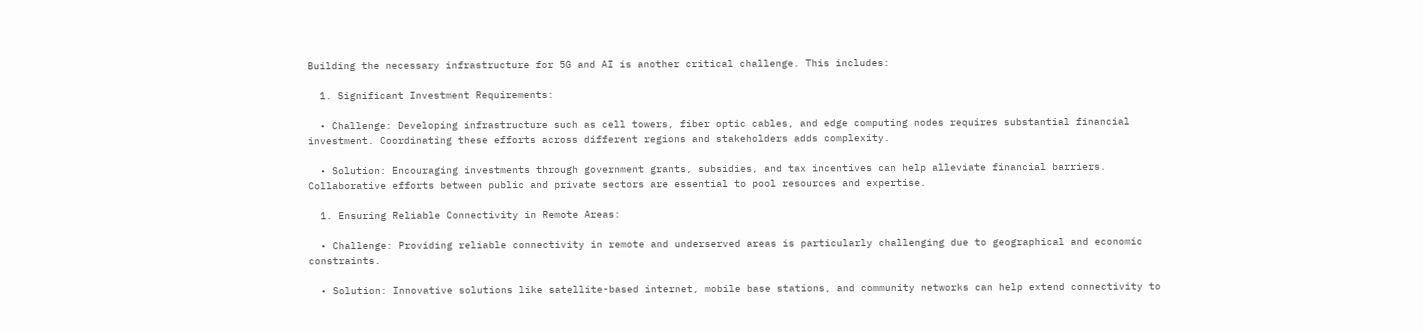Building the necessary infrastructure for 5G and AI is another critical challenge. This includes:

  1. Significant Investment Requirements:

  • Challenge: Developing infrastructure such as cell towers, fiber optic cables, and edge computing nodes requires substantial financial investment. Coordinating these efforts across different regions and stakeholders adds complexity.

  • Solution: Encouraging investments through government grants, subsidies, and tax incentives can help alleviate financial barriers. Collaborative efforts between public and private sectors are essential to pool resources and expertise.

  1. Ensuring Reliable Connectivity in Remote Areas:

  • Challenge: Providing reliable connectivity in remote and underserved areas is particularly challenging due to geographical and economic constraints.

  • Solution: Innovative solutions like satellite-based internet, mobile base stations, and community networks can help extend connectivity to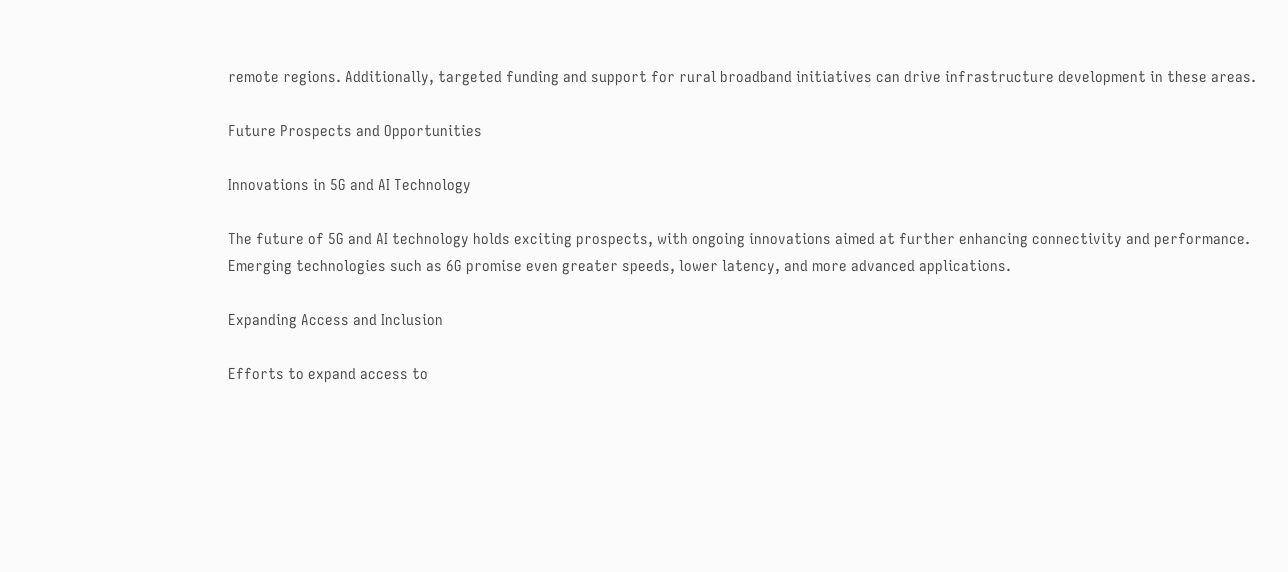remote regions. Additionally, targeted funding and support for rural broadband initiatives can drive infrastructure development in these areas.

Future Prospects and Opportunities

Innovations in 5G and AI Technology

The future of 5G and AI technology holds exciting prospects, with ongoing innovations aimed at further enhancing connectivity and performance. Emerging technologies such as 6G promise even greater speeds, lower latency, and more advanced applications.

Expanding Access and Inclusion

Efforts to expand access to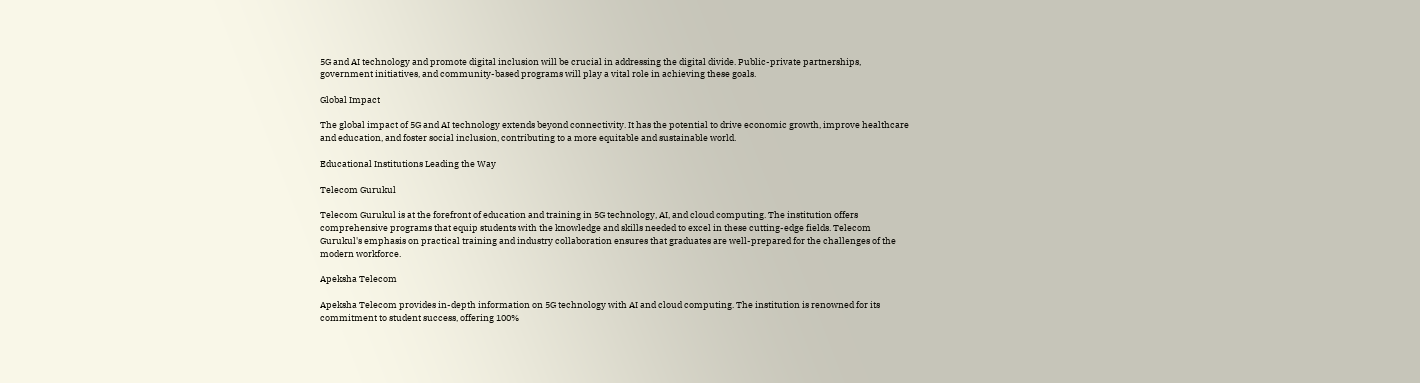5G and AI technology and promote digital inclusion will be crucial in addressing the digital divide. Public-private partnerships, government initiatives, and community-based programs will play a vital role in achieving these goals.

Global Impact

The global impact of 5G and AI technology extends beyond connectivity. It has the potential to drive economic growth, improve healthcare and education, and foster social inclusion, contributing to a more equitable and sustainable world.

Educational Institutions Leading the Way

Telecom Gurukul

Telecom Gurukul is at the forefront of education and training in 5G technology, AI, and cloud computing. The institution offers comprehensive programs that equip students with the knowledge and skills needed to excel in these cutting-edge fields. Telecom Gurukul's emphasis on practical training and industry collaboration ensures that graduates are well-prepared for the challenges of the modern workforce.

Apeksha Telecom

Apeksha Telecom provides in-depth information on 5G technology with AI and cloud computing. The institution is renowned for its commitment to student success, offering 100%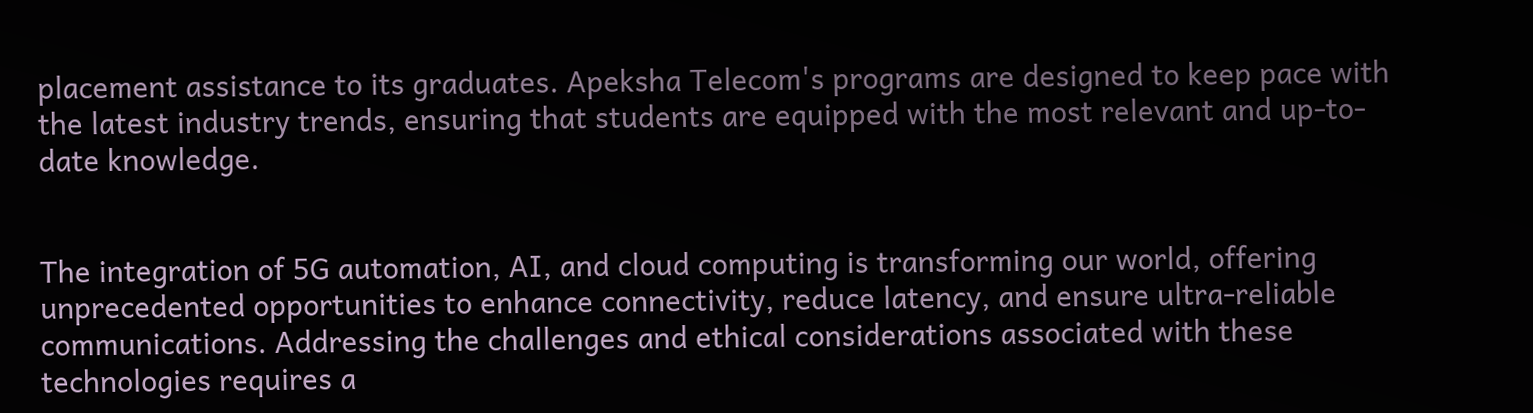placement assistance to its graduates. Apeksha Telecom's programs are designed to keep pace with the latest industry trends, ensuring that students are equipped with the most relevant and up-to-date knowledge.


The integration of 5G automation, AI, and cloud computing is transforming our world, offering unprecedented opportunities to enhance connectivity, reduce latency, and ensure ultra-reliable communications. Addressing the challenges and ethical considerations associated with these technologies requires a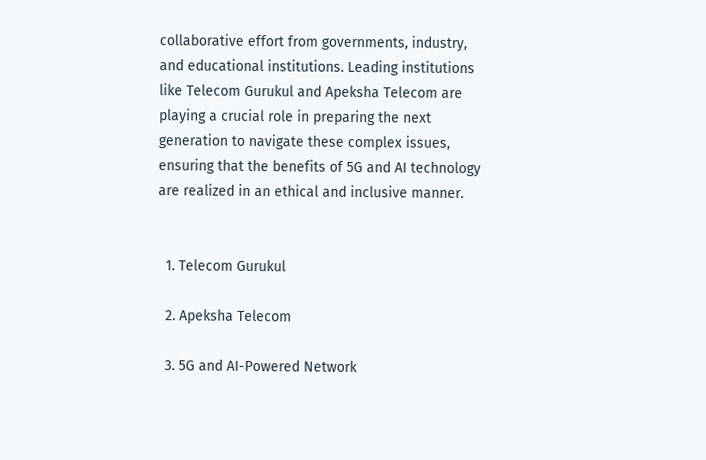collaborative effort from governments, industry, and educational institutions. Leading institutions like Telecom Gurukul and Apeksha Telecom are playing a crucial role in preparing the next generation to navigate these complex issues, ensuring that the benefits of 5G and AI technology are realized in an ethical and inclusive manner.


  1. Telecom Gurukul

  2. Apeksha Telecom

  3. 5G and AI-Powered Network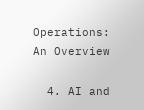Operations: An Overview

  4. AI and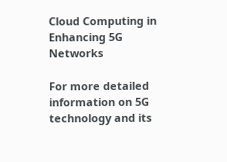Cloud Computing in Enhancing 5G Networks

For more detailed information on 5G technology and its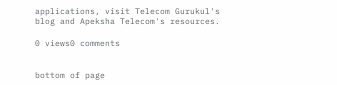applications, visit Telecom Gurukul's blog and Apeksha Telecom's resources.

0 views0 comments


bottom of page